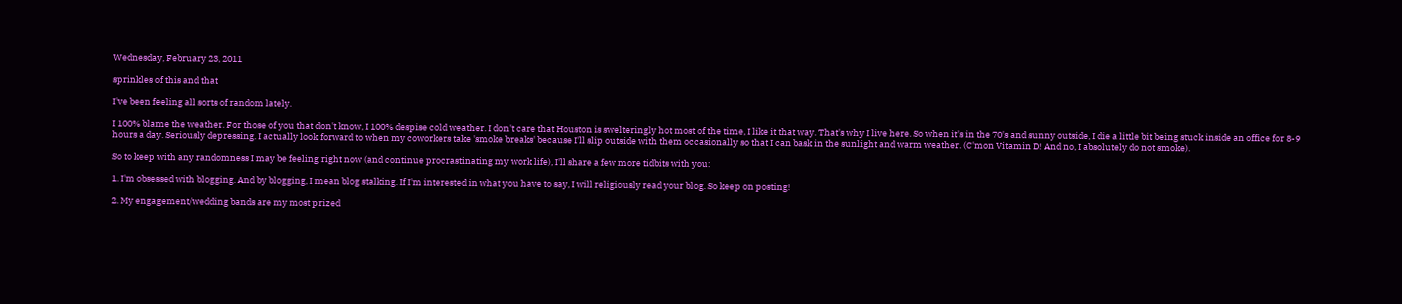Wednesday, February 23, 2011

sprinkles of this and that

I've been feeling all sorts of random lately.

I 100% blame the weather. For those of you that don't know, I 100% despise cold weather. I don't care that Houston is swelteringly hot most of the time, I like it that way. That's why I live here. So when it's in the 70's and sunny outside, I die a little bit being stuck inside an office for 8-9 hours a day. Seriously depressing. I actually look forward to when my coworkers take 'smoke breaks' because I'll slip outside with them occasionally so that I can bask in the sunlight and warm weather. (C'mon Vitamin D! And no, I absolutely do not smoke).

So to keep with any randomness I may be feeling right now (and continue procrastinating my work life), I'll share a few more tidbits with you:

1. I'm obsessed with blogging. And by blogging, I mean blog stalking. If I'm interested in what you have to say, I will religiously read your blog. So keep on posting!

2. My engagement/wedding bands are my most prized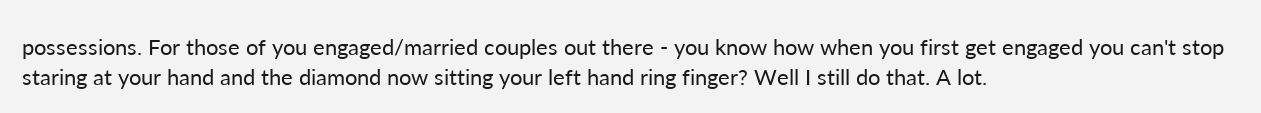possessions. For those of you engaged/married couples out there - you know how when you first get engaged you can't stop staring at your hand and the diamond now sitting your left hand ring finger? Well I still do that. A lot.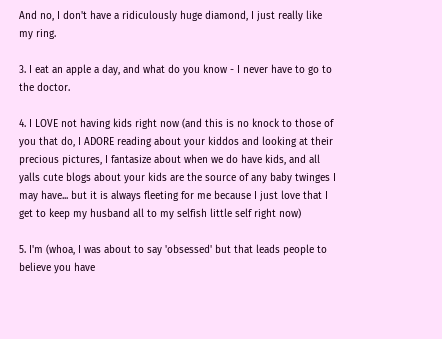And no, I don't have a ridiculously huge diamond, I just really like my ring.

3. I eat an apple a day, and what do you know - I never have to go to the doctor.

4. I LOVE not having kids right now (and this is no knock to those of you that do, I ADORE reading about your kiddos and looking at their precious pictures, I fantasize about when we do have kids, and all yalls cute blogs about your kids are the source of any baby twinges I may have... but it is always fleeting for me because I just love that I get to keep my husband all to my selfish little self right now)

5. I'm (whoa, I was about to say 'obsessed' but that leads people to believe you have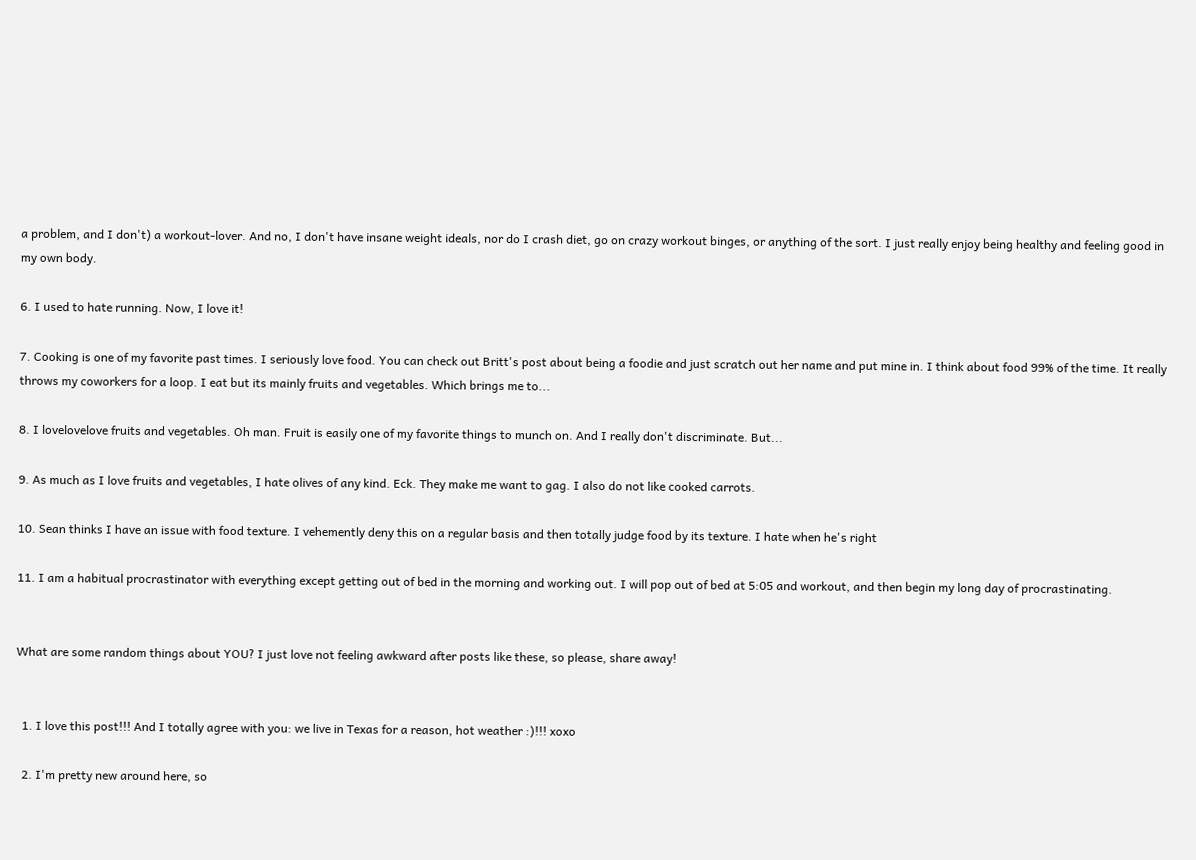a problem, and I don't) a workout-lover. And no, I don't have insane weight ideals, nor do I crash diet, go on crazy workout binges, or anything of the sort. I just really enjoy being healthy and feeling good in my own body.

6. I used to hate running. Now, I love it!

7. Cooking is one of my favorite past times. I seriously love food. You can check out Britt's post about being a foodie and just scratch out her name and put mine in. I think about food 99% of the time. It really throws my coworkers for a loop. I eat but its mainly fruits and vegetables. Which brings me to...

8. I lovelovelove fruits and vegetables. Oh man. Fruit is easily one of my favorite things to munch on. And I really don't discriminate. But...

9. As much as I love fruits and vegetables, I hate olives of any kind. Eck. They make me want to gag. I also do not like cooked carrots.

10. Sean thinks I have an issue with food texture. I vehemently deny this on a regular basis and then totally judge food by its texture. I hate when he's right

11. I am a habitual procrastinator with everything except getting out of bed in the morning and working out. I will pop out of bed at 5:05 and workout, and then begin my long day of procrastinating.


What are some random things about YOU? I just love not feeling awkward after posts like these, so please, share away!


  1. I love this post!!! And I totally agree with you: we live in Texas for a reason, hot weather :)!!! xoxo

  2. I'm pretty new around here, so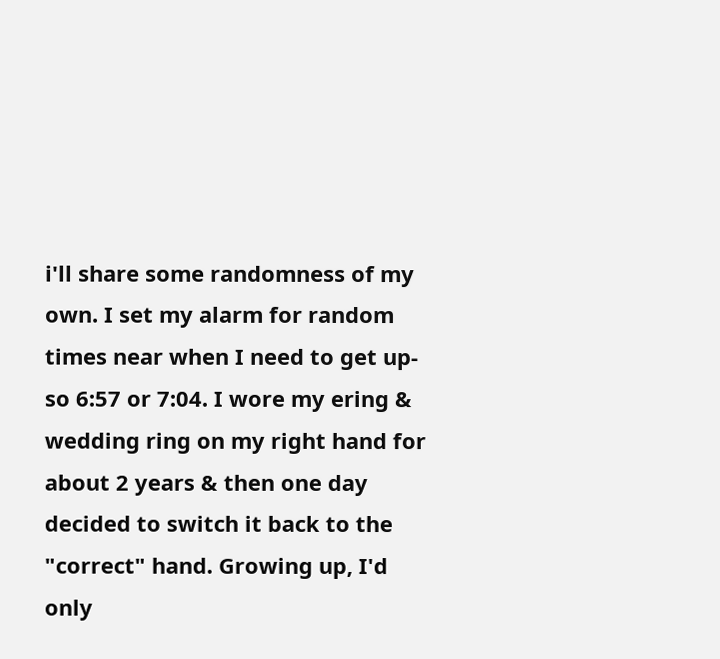i'll share some randomness of my own. I set my alarm for random times near when I need to get up- so 6:57 or 7:04. I wore my ering & wedding ring on my right hand for about 2 years & then one day decided to switch it back to the "correct" hand. Growing up, I'd only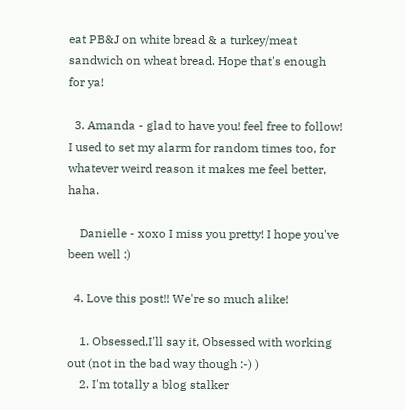eat PB&J on white bread & a turkey/meat sandwich on wheat bread. Hope that's enough for ya!

  3. Amanda - glad to have you! feel free to follow! I used to set my alarm for random times too, for whatever weird reason it makes me feel better, haha.

    Danielle - xoxo I miss you pretty! I hope you've been well :)

  4. Love this post!! We're so much alike!

    1. Obsessed,I'll say it, Obsessed with working out (not in the bad way though :-) )
    2. I'm totally a blog stalker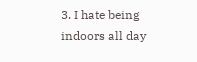3. I hate being indoors all day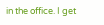in the office. I get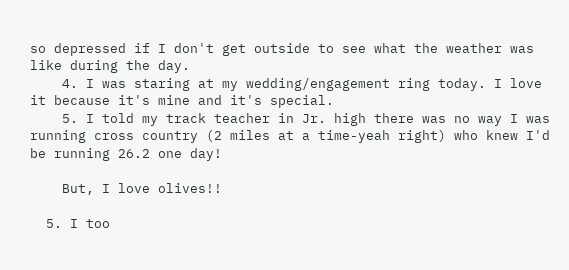so depressed if I don't get outside to see what the weather was like during the day.
    4. I was staring at my wedding/engagement ring today. I love it because it's mine and it's special.
    5. I told my track teacher in Jr. high there was no way I was running cross country (2 miles at a time-yeah right) who knew I'd be running 26.2 one day!

    But, I love olives!!

  5. I too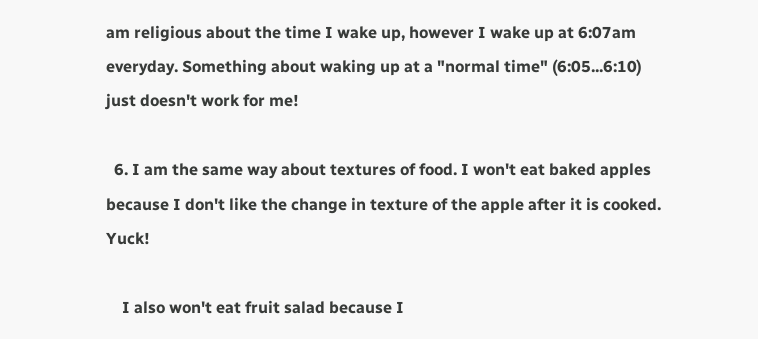am religious about the time I wake up, however I wake up at 6:07am everyday. Something about waking up at a "normal time" (6:05...6:10) just doesn't work for me!

  6. I am the same way about textures of food. I won't eat baked apples because I don't like the change in texture of the apple after it is cooked. Yuck!

    I also won't eat fruit salad because I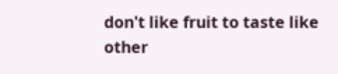don't like fruit to taste like other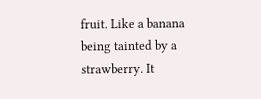fruit. Like a banana being tainted by a strawberry. It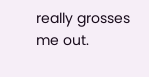really grosses me out.